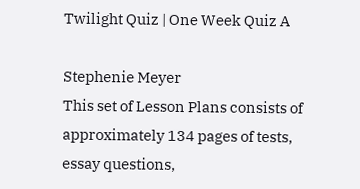Twilight Quiz | One Week Quiz A

Stephenie Meyer
This set of Lesson Plans consists of approximately 134 pages of tests, essay questions,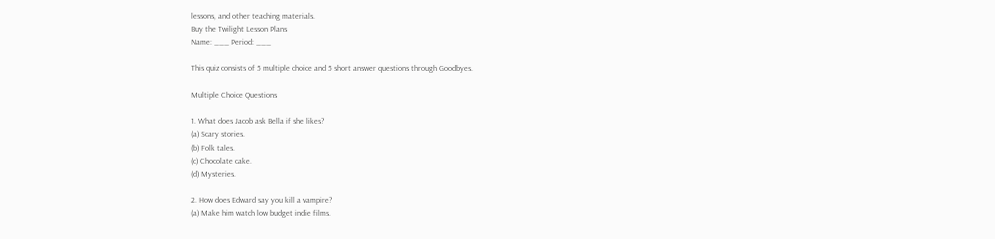lessons, and other teaching materials.
Buy the Twilight Lesson Plans
Name: ___ Period: ___

This quiz consists of 5 multiple choice and 5 short answer questions through Goodbyes.

Multiple Choice Questions

1. What does Jacob ask Bella if she likes?
(a) Scary stories.
(b) Folk tales.
(c) Chocolate cake.
(d) Mysteries.

2. How does Edward say you kill a vampire?
(a) Make him watch low budget indie films.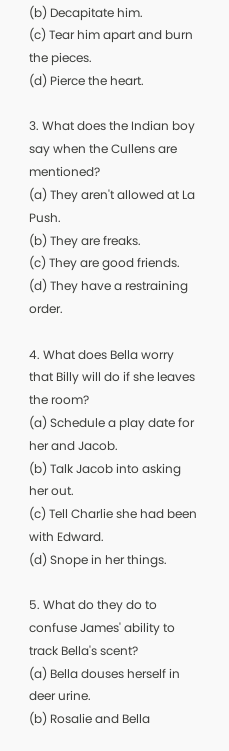(b) Decapitate him.
(c) Tear him apart and burn the pieces.
(d) Pierce the heart.

3. What does the Indian boy say when the Cullens are mentioned?
(a) They aren't allowed at La Push.
(b) They are freaks.
(c) They are good friends.
(d) They have a restraining order.

4. What does Bella worry that Billy will do if she leaves the room?
(a) Schedule a play date for her and Jacob.
(b) Talk Jacob into asking her out.
(c) Tell Charlie she had been with Edward.
(d) Snope in her things.

5. What do they do to confuse James' ability to track Bella's scent?
(a) Bella douses herself in deer urine.
(b) Rosalie and Bella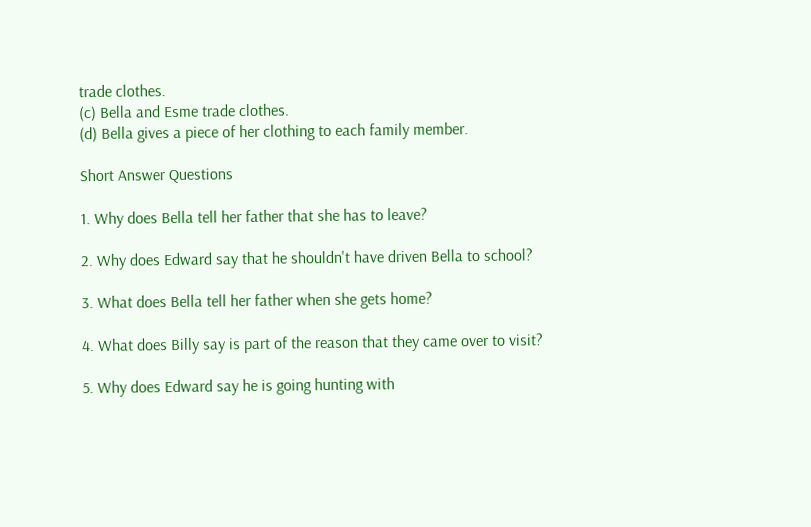trade clothes.
(c) Bella and Esme trade clothes.
(d) Bella gives a piece of her clothing to each family member.

Short Answer Questions

1. Why does Bella tell her father that she has to leave?

2. Why does Edward say that he shouldn't have driven Bella to school?

3. What does Bella tell her father when she gets home?

4. What does Billy say is part of the reason that they came over to visit?

5. Why does Edward say he is going hunting with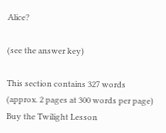Alice?

(see the answer key)

This section contains 327 words
(approx. 2 pages at 300 words per page)
Buy the Twilight Lesson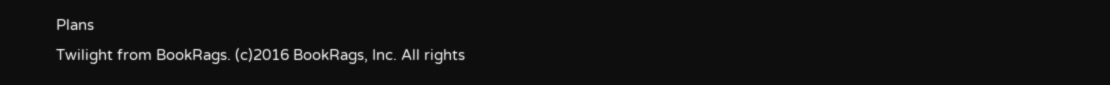Plans
Twilight from BookRags. (c)2016 BookRags, Inc. All rights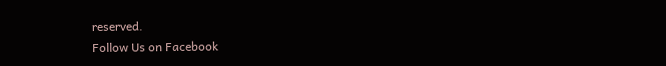reserved.
Follow Us on Facebook